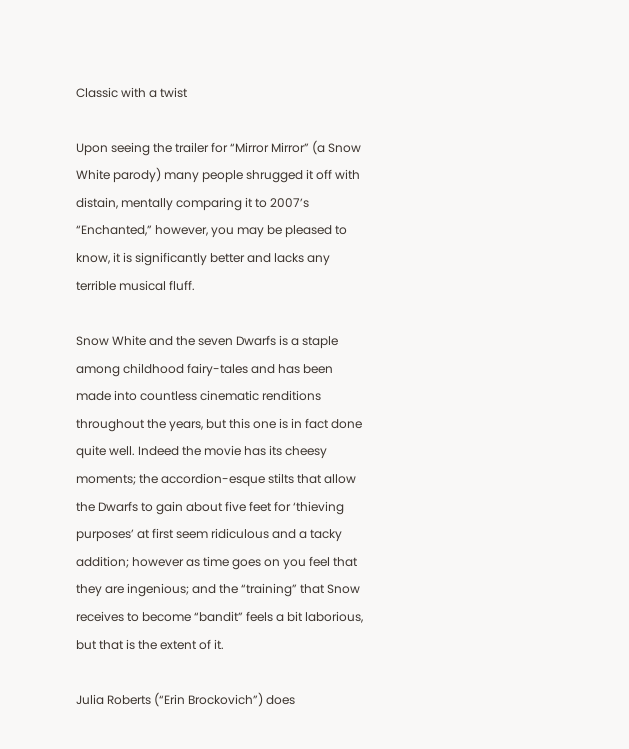Classic with a twist

Upon seeing the trailer for “Mirror Mirror” (a Snow White parody) many people shrugged it off with distain, mentally comparing it to 2007’s “Enchanted,” however, you may be pleased to know, it is significantly better and lacks any terrible musical fluff.

Snow White and the seven Dwarfs is a staple among childhood fairy-tales and has been made into countless cinematic renditions throughout the years, but this one is in fact done quite well. Indeed the movie has its cheesy moments; the accordion-esque stilts that allow the Dwarfs to gain about five feet for ‘thieving purposes’ at first seem ridiculous and a tacky addition; however as time goes on you feel that they are ingenious; and the “training” that Snow receives to become “bandit” feels a bit laborious, but that is the extent of it.

Julia Roberts (“Erin Brockovich”) does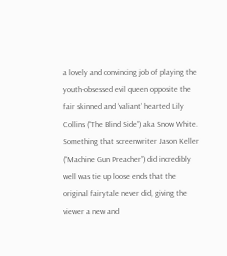a lovely and convincing job of playing the youth-obsessed evil queen opposite the fair skinned and ‘valiant’ hearted Lily Collins (“The Blind Side”) aka Snow White.
Something that screenwriter Jason Keller (“Machine Gun Preacher”) did incredibly well was tie up loose ends that the original fairytale never did, giving the viewer a new and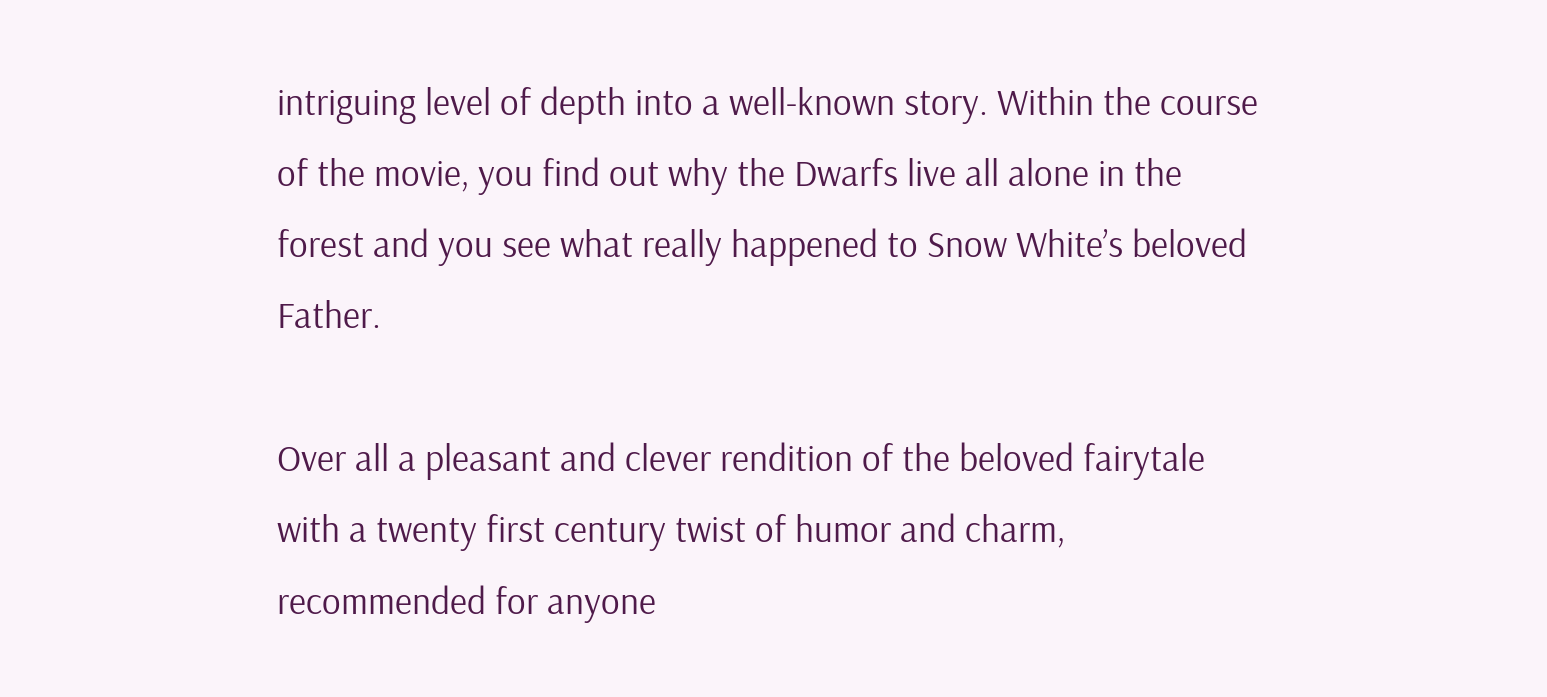intriguing level of depth into a well-known story. Within the course of the movie, you find out why the Dwarfs live all alone in the forest and you see what really happened to Snow White’s beloved Father.

Over all a pleasant and clever rendition of the beloved fairytale with a twenty first century twist of humor and charm, recommended for anyone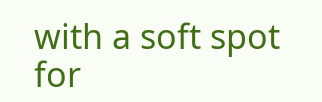with a soft spot for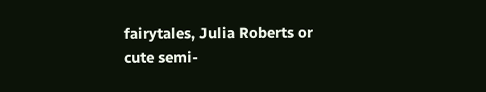fairytales, Julia Roberts or cute semi-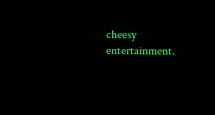cheesy entertainment.